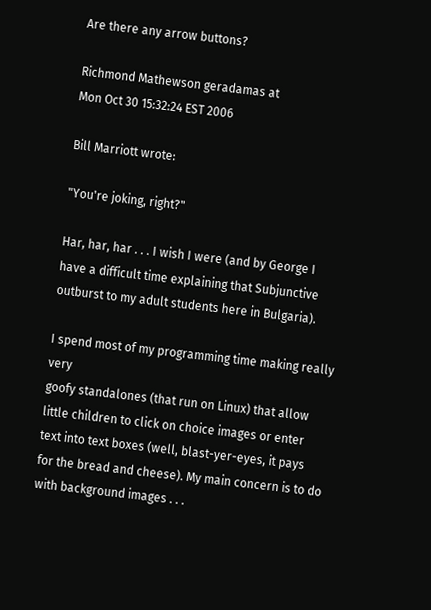Are there any arrow buttons?

Richmond Mathewson geradamas at
Mon Oct 30 15:32:24 EST 2006

Bill Marriott wrote:

"You're joking, right?"

Har, har, har . . . I wish I were (and by George I
have a difficult time explaining that Subjunctive
outburst to my adult students here in Bulgaria).

I spend most of my programming time making really very
goofy standalones (that run on Linux) that allow
little children to click on choice images or enter
text into text boxes (well, blast-yer-eyes, it pays
for the bread and cheese). My main concern is to do
with background images . . .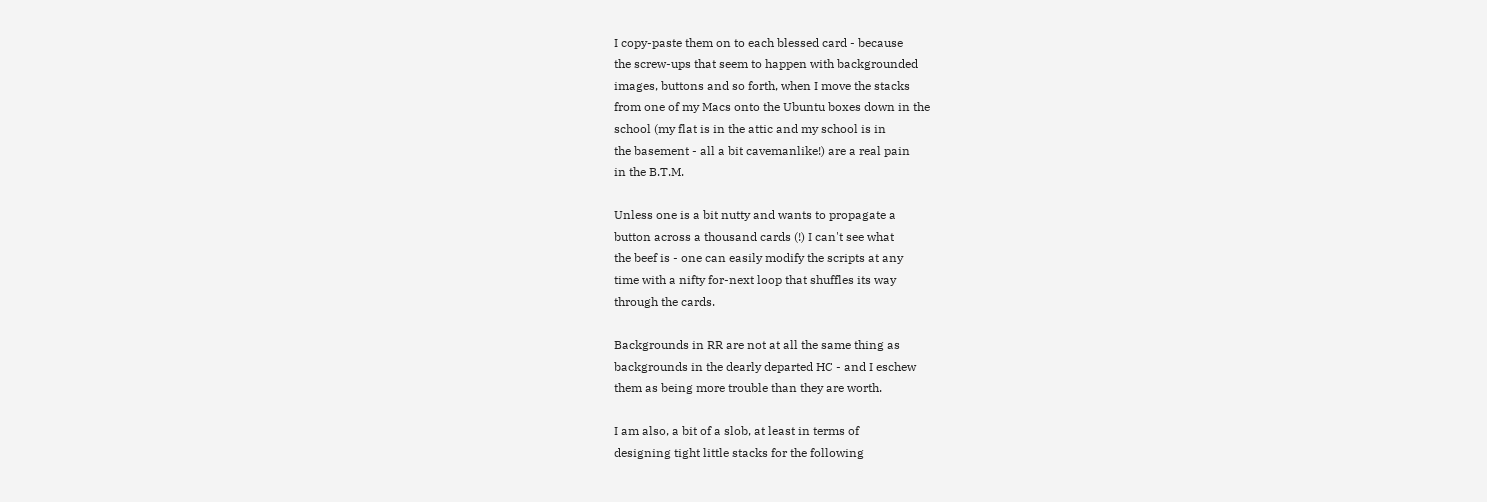I copy-paste them on to each blessed card - because
the screw-ups that seem to happen with backgrounded
images, buttons and so forth, when I move the stacks
from one of my Macs onto the Ubuntu boxes down in the
school (my flat is in the attic and my school is in
the basement - all a bit cavemanlike!) are a real pain
in the B.T.M.

Unless one is a bit nutty and wants to propagate a
button across a thousand cards (!) I can't see what
the beef is - one can easily modify the scripts at any
time with a nifty for-next loop that shuffles its way
through the cards.

Backgrounds in RR are not at all the same thing as
backgrounds in the dearly departed HC - and I eschew
them as being more trouble than they are worth.

I am also, a bit of a slob, at least in terms of
designing tight little stacks for the following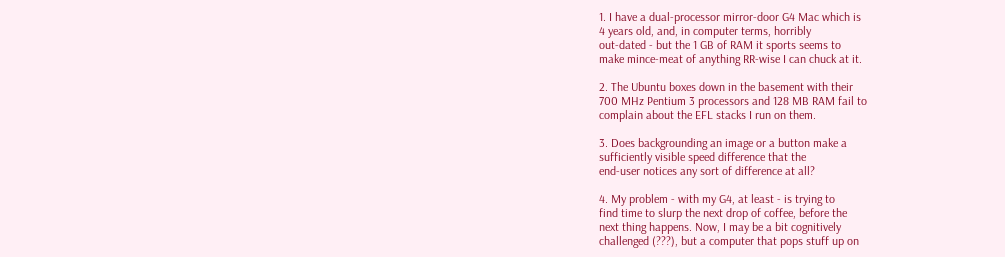1. I have a dual-processor mirror-door G4 Mac which is
4 years old, and, in computer terms, horribly
out-dated - but the 1 GB of RAM it sports seems to
make mince-meat of anything RR-wise I can chuck at it.

2. The Ubuntu boxes down in the basement with their
700 MHz Pentium 3 processors and 128 MB RAM fail to
complain about the EFL stacks I run on them.

3. Does backgrounding an image or a button make a
sufficiently visible speed difference that the
end-user notices any sort of difference at all?

4. My problem - with my G4, at least - is trying to
find time to slurp the next drop of coffee, before the
next thing happens. Now, I may be a bit cognitively
challenged (???), but a computer that pops stuff up on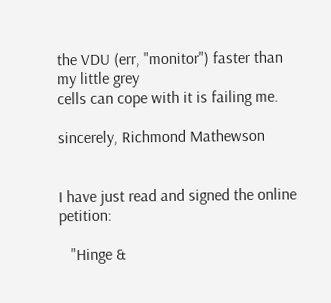the VDU (err, "monitor") faster than my little grey
cells can cope with it is failing me.

sincerely, Richmond Mathewson


I have just read and signed the online petition:

   "Hinge &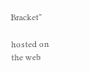Bracket"

hosted on the web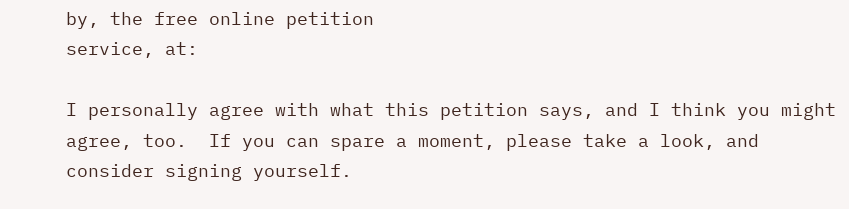by, the free online petition
service, at:

I personally agree with what this petition says, and I think you might
agree, too.  If you can spare a moment, please take a look, and
consider signing yourself.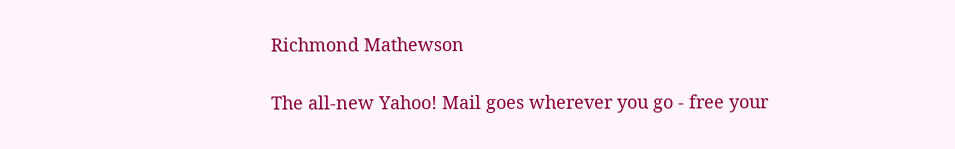Richmond Mathewson

The all-new Yahoo! Mail goes wherever you go - free your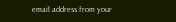email address from your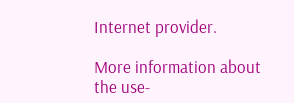Internet provider.

More information about the use-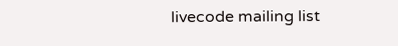livecode mailing list